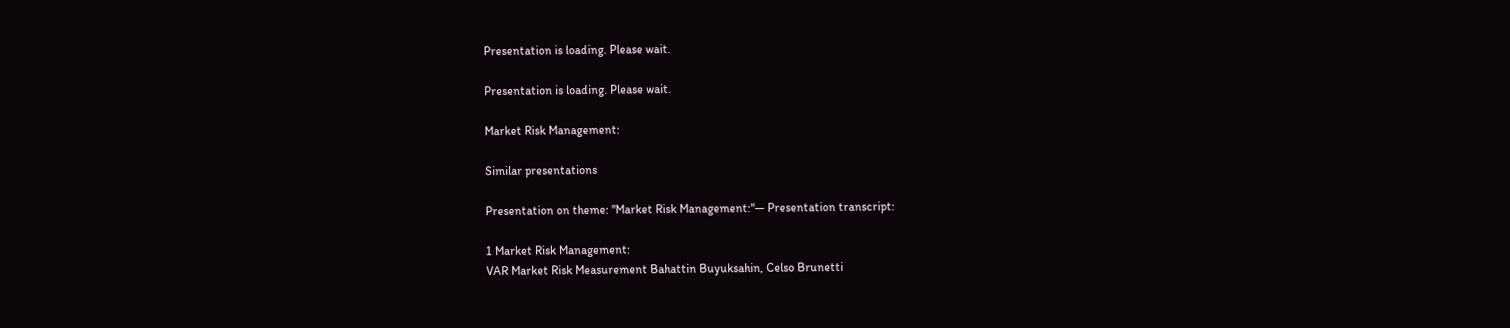Presentation is loading. Please wait.

Presentation is loading. Please wait.

Market Risk Management:

Similar presentations

Presentation on theme: "Market Risk Management:"— Presentation transcript:

1 Market Risk Management:
VAR Market Risk Measurement Bahattin Buyuksahin, Celso Brunetti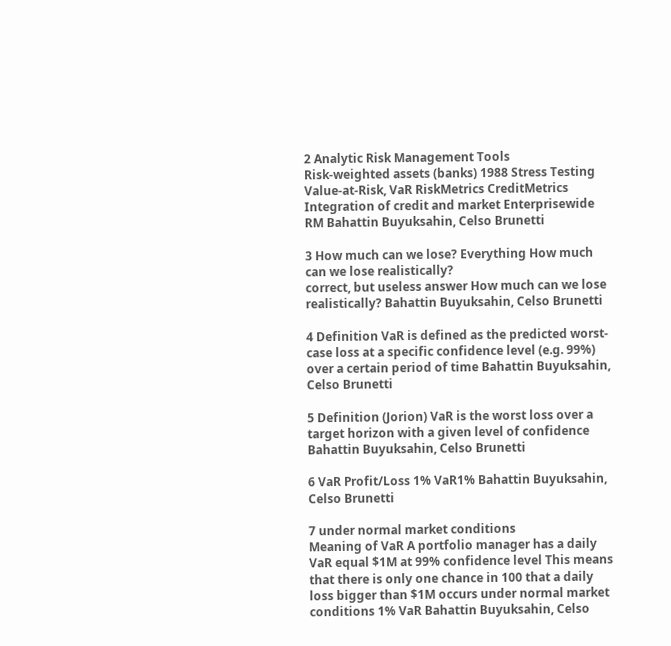2 Analytic Risk Management Tools
Risk-weighted assets (banks) 1988 Stress Testing Value-at-Risk, VaR RiskMetrics CreditMetrics Integration of credit and market Enterprisewide RM Bahattin Buyuksahin, Celso Brunetti

3 How much can we lose? Everything How much can we lose realistically?
correct, but useless answer How much can we lose realistically? Bahattin Buyuksahin, Celso Brunetti

4 Definition VaR is defined as the predicted worst-case loss at a specific confidence level (e.g. 99%) over a certain period of time Bahattin Buyuksahin, Celso Brunetti

5 Definition (Jorion) VaR is the worst loss over a target horizon with a given level of confidence Bahattin Buyuksahin, Celso Brunetti

6 VaR Profit/Loss 1% VaR1% Bahattin Buyuksahin, Celso Brunetti

7 under normal market conditions
Meaning of VaR A portfolio manager has a daily VaR equal $1M at 99% confidence level This means that there is only one chance in 100 that a daily loss bigger than $1M occurs under normal market conditions 1% VaR Bahattin Buyuksahin, Celso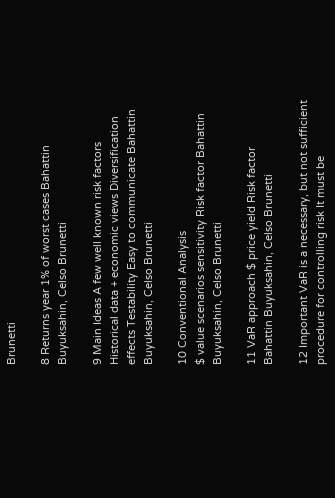Brunetti

8 Returns year 1% of worst cases Bahattin Buyuksahin, Celso Brunetti

9 Main Ideas A few well known risk factors
Historical data + economic views Diversification effects Testability Easy to communicate Bahattin Buyuksahin, Celso Brunetti

10 Conventional Analysis
$ value scenarios sensitivity Risk factor Bahattin Buyuksahin, Celso Brunetti

11 VaR approach $ price yield Risk factor
Bahattin Buyuksahin, Celso Brunetti

12 Important VaR is a necessary, but not sufficient procedure for controlling risk It must be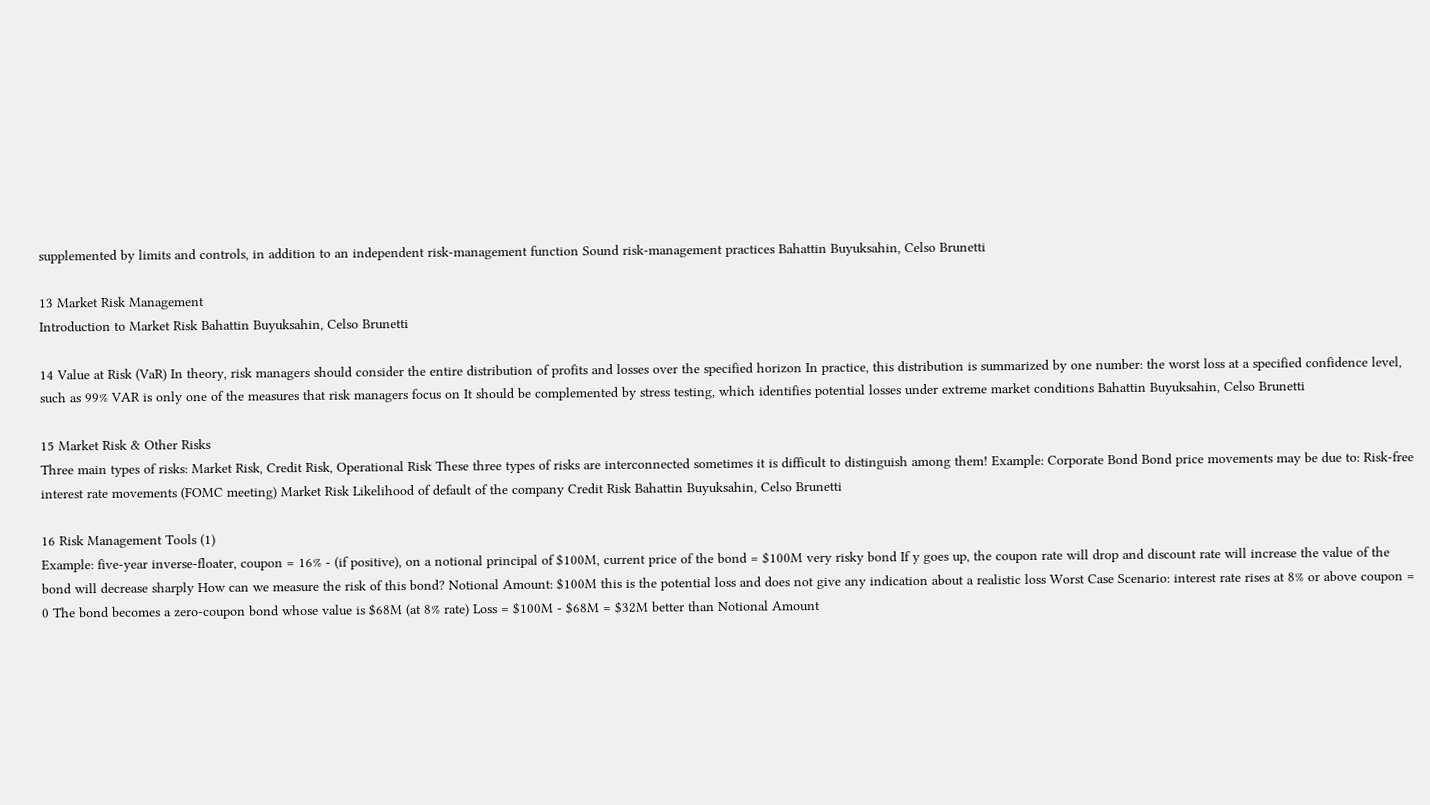supplemented by limits and controls, in addition to an independent risk-management function Sound risk-management practices Bahattin Buyuksahin, Celso Brunetti

13 Market Risk Management
Introduction to Market Risk Bahattin Buyuksahin, Celso Brunetti

14 Value at Risk (VaR) In theory, risk managers should consider the entire distribution of profits and losses over the specified horizon In practice, this distribution is summarized by one number: the worst loss at a specified confidence level, such as 99% VAR is only one of the measures that risk managers focus on It should be complemented by stress testing, which identifies potential losses under extreme market conditions Bahattin Buyuksahin, Celso Brunetti

15 Market Risk & Other Risks
Three main types of risks: Market Risk, Credit Risk, Operational Risk These three types of risks are interconnected sometimes it is difficult to distinguish among them! Example: Corporate Bond Bond price movements may be due to: Risk-free interest rate movements (FOMC meeting) Market Risk Likelihood of default of the company Credit Risk Bahattin Buyuksahin, Celso Brunetti

16 Risk Management Tools (1)
Example: five-year inverse-floater, coupon = 16% - (if positive), on a notional principal of $100M, current price of the bond = $100M very risky bond If y goes up, the coupon rate will drop and discount rate will increase the value of the bond will decrease sharply How can we measure the risk of this bond? Notional Amount: $100M this is the potential loss and does not give any indication about a realistic loss Worst Case Scenario: interest rate rises at 8% or above coupon = 0 The bond becomes a zero-coupon bond whose value is $68M (at 8% rate) Loss = $100M - $68M = $32M better than Notional Amount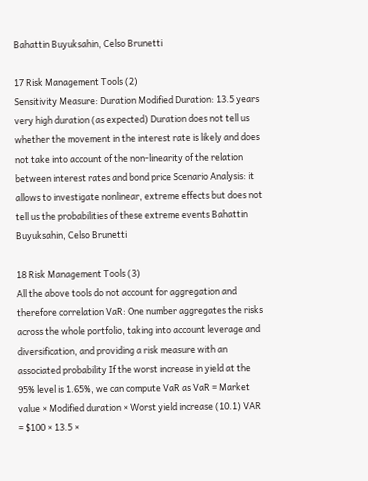Bahattin Buyuksahin, Celso Brunetti

17 Risk Management Tools (2)
Sensitivity Measure: Duration Modified Duration: 13.5 years very high duration (as expected) Duration does not tell us whether the movement in the interest rate is likely and does not take into account of the non-linearity of the relation between interest rates and bond price Scenario Analysis: it allows to investigate nonlinear, extreme effects but does not tell us the probabilities of these extreme events Bahattin Buyuksahin, Celso Brunetti

18 Risk Management Tools (3)
All the above tools do not account for aggregation and therefore correlation VaR: One number aggregates the risks across the whole portfolio, taking into account leverage and diversification, and providing a risk measure with an associated probability If the worst increase in yield at the 95% level is 1.65%, we can compute VaR as VaR = Market value × Modified duration × Worst yield increase (10.1) VAR = $100 × 13.5 ×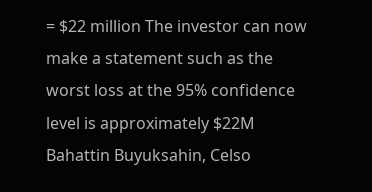= $22 million The investor can now make a statement such as the worst loss at the 95% confidence level is approximately $22M Bahattin Buyuksahin, Celso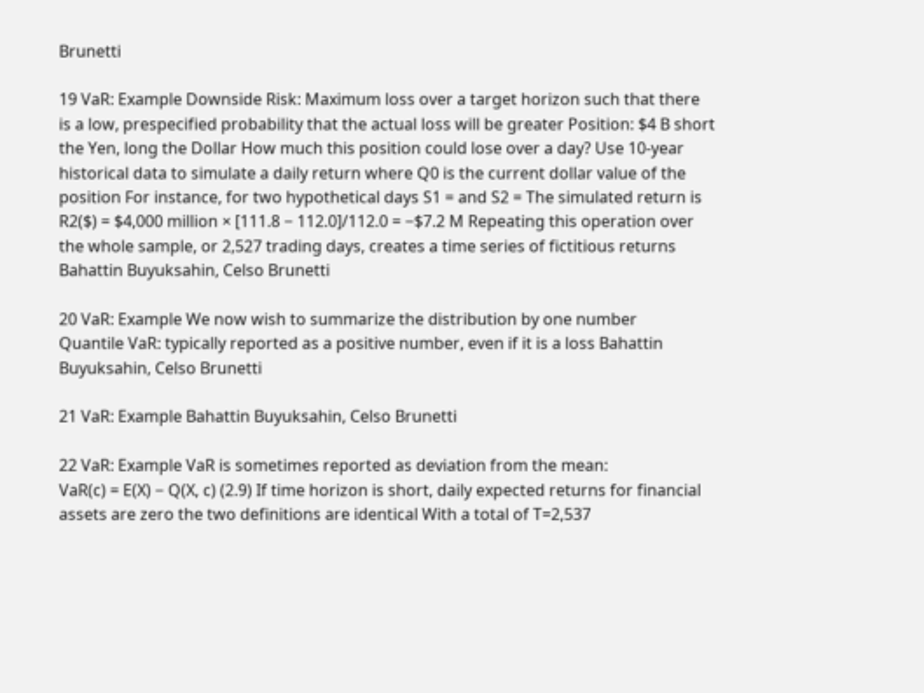Brunetti

19 VaR: Example Downside Risk: Maximum loss over a target horizon such that there is a low, prespecified probability that the actual loss will be greater Position: $4 B short the Yen, long the Dollar How much this position could lose over a day? Use 10-year historical data to simulate a daily return where Q0 is the current dollar value of the position For instance, for two hypothetical days S1 = and S2 = The simulated return is R2($) = $4,000 million × [111.8 − 112.0]/112.0 = −$7.2 M Repeating this operation over the whole sample, or 2,527 trading days, creates a time series of fictitious returns Bahattin Buyuksahin, Celso Brunetti

20 VaR: Example We now wish to summarize the distribution by one number
Quantile VaR: typically reported as a positive number, even if it is a loss Bahattin Buyuksahin, Celso Brunetti

21 VaR: Example Bahattin Buyuksahin, Celso Brunetti

22 VaR: Example VaR is sometimes reported as deviation from the mean:
VaR(c) = E(X) − Q(X, c) (2.9) If time horizon is short, daily expected returns for financial assets are zero the two definitions are identical With a total of T=2,537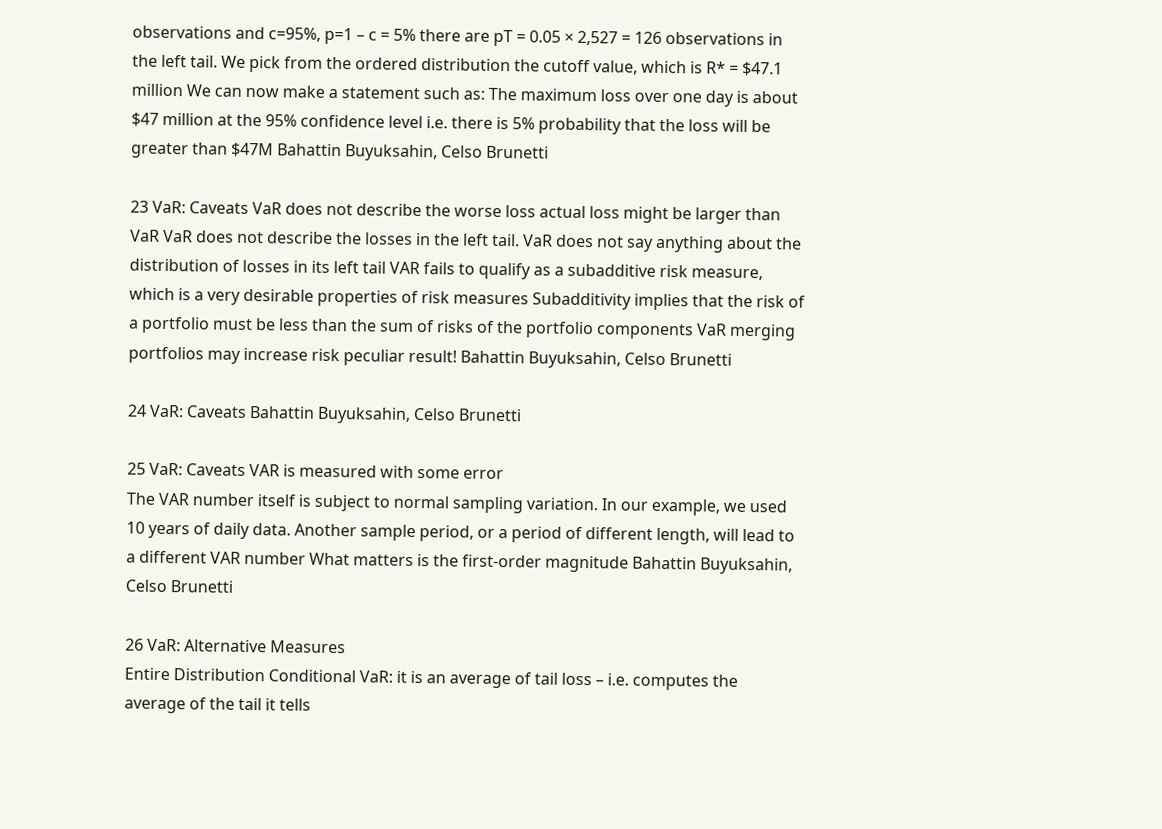observations and c=95%, p=1 – c = 5% there are pT = 0.05 × 2,527 = 126 observations in the left tail. We pick from the ordered distribution the cutoff value, which is R* = $47.1 million We can now make a statement such as: The maximum loss over one day is about $47 million at the 95% confidence level i.e. there is 5% probability that the loss will be greater than $47M Bahattin Buyuksahin, Celso Brunetti

23 VaR: Caveats VaR does not describe the worse loss actual loss might be larger than VaR VaR does not describe the losses in the left tail. VaR does not say anything about the distribution of losses in its left tail VAR fails to qualify as a subadditive risk measure, which is a very desirable properties of risk measures Subadditivity implies that the risk of a portfolio must be less than the sum of risks of the portfolio components VaR merging portfolios may increase risk peculiar result! Bahattin Buyuksahin, Celso Brunetti

24 VaR: Caveats Bahattin Buyuksahin, Celso Brunetti

25 VaR: Caveats VAR is measured with some error
The VAR number itself is subject to normal sampling variation. In our example, we used 10 years of daily data. Another sample period, or a period of different length, will lead to a different VAR number What matters is the first-order magnitude Bahattin Buyuksahin, Celso Brunetti

26 VaR: Alternative Measures
Entire Distribution Conditional VaR: it is an average of tail loss – i.e. computes the average of the tail it tells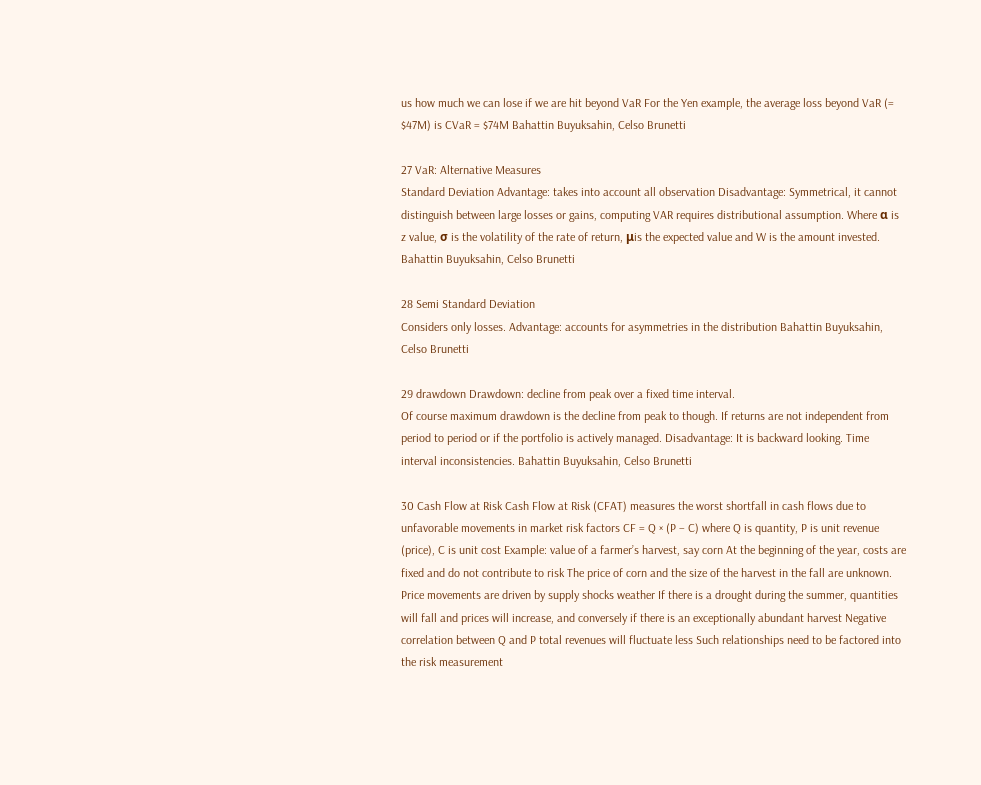us how much we can lose if we are hit beyond VaR For the Yen example, the average loss beyond VaR (= $47M) is CVaR = $74M Bahattin Buyuksahin, Celso Brunetti

27 VaR: Alternative Measures
Standard Deviation Advantage: takes into account all observation Disadvantage: Symmetrical, it cannot distinguish between large losses or gains, computing VAR requires distributional assumption. Where α is z value, σ is the volatility of the rate of return, μis the expected value and W is the amount invested. Bahattin Buyuksahin, Celso Brunetti

28 Semi Standard Deviation
Considers only losses. Advantage: accounts for asymmetries in the distribution Bahattin Buyuksahin, Celso Brunetti

29 drawdown Drawdown: decline from peak over a fixed time interval.
Of course maximum drawdown is the decline from peak to though. If returns are not independent from period to period or if the portfolio is actively managed. Disadvantage: It is backward looking. Time interval inconsistencies. Bahattin Buyuksahin, Celso Brunetti

30 Cash Flow at Risk Cash Flow at Risk (CFAT) measures the worst shortfall in cash flows due to unfavorable movements in market risk factors CF = Q × (P – C) where Q is quantity, P is unit revenue (price), C is unit cost Example: value of a farmer’s harvest, say corn At the beginning of the year, costs are fixed and do not contribute to risk The price of corn and the size of the harvest in the fall are unknown. Price movements are driven by supply shocks weather If there is a drought during the summer, quantities will fall and prices will increase, and conversely if there is an exceptionally abundant harvest Negative correlation between Q and P total revenues will fluctuate less Such relationships need to be factored into the risk measurement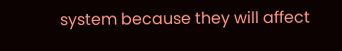system because they will affect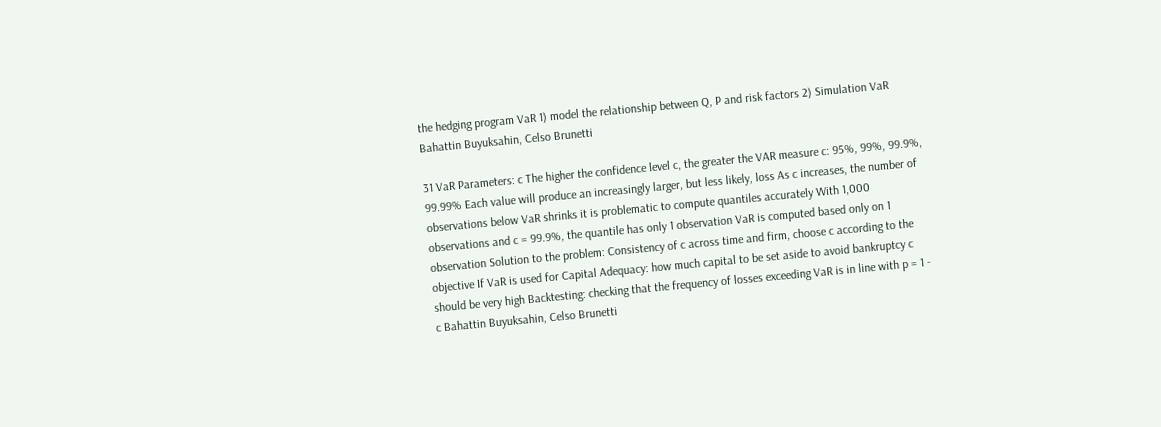the hedging program VaR 1) model the relationship between Q, P and risk factors 2) Simulation VaR Bahattin Buyuksahin, Celso Brunetti

31 VaR Parameters: c The higher the confidence level c, the greater the VAR measure c: 95%, 99%, 99.9%, 99.99% Each value will produce an increasingly larger, but less likely, loss As c increases, the number of observations below VaR shrinks it is problematic to compute quantiles accurately With 1,000 observations and c = 99.9%, the quantile has only 1 observation VaR is computed based only on 1 observation Solution to the problem: Consistency of c across time and firm, choose c according to the objective If VaR is used for Capital Adequacy: how much capital to be set aside to avoid bankruptcy c should be very high Backtesting: checking that the frequency of losses exceeding VaR is in line with p = 1 - c Bahattin Buyuksahin, Celso Brunetti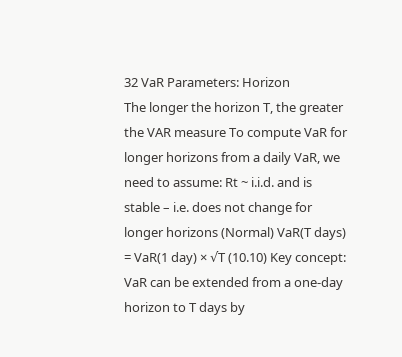32 VaR Parameters: Horizon
The longer the horizon T, the greater the VAR measure To compute VaR for longer horizons from a daily VaR, we need to assume: Rt ~ i.i.d. and is stable – i.e. does not change for longer horizons (Normal) VaR(T days) = VaR(1 day) × √T (10.10) Key concept: VaR can be extended from a one-day horizon to T days by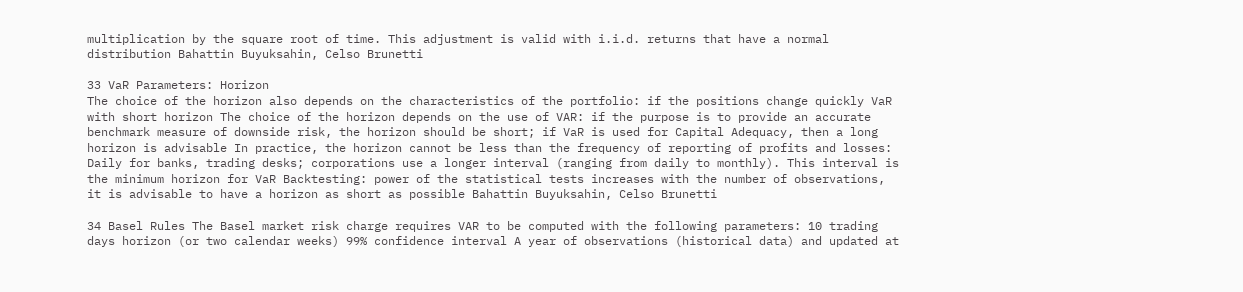multiplication by the square root of time. This adjustment is valid with i.i.d. returns that have a normal distribution Bahattin Buyuksahin, Celso Brunetti

33 VaR Parameters: Horizon
The choice of the horizon also depends on the characteristics of the portfolio: if the positions change quickly VaR with short horizon The choice of the horizon depends on the use of VAR: if the purpose is to provide an accurate benchmark measure of downside risk, the horizon should be short; if VaR is used for Capital Adequacy, then a long horizon is advisable In practice, the horizon cannot be less than the frequency of reporting of profits and losses: Daily for banks, trading desks; corporations use a longer interval (ranging from daily to monthly). This interval is the minimum horizon for VaR Backtesting: power of the statistical tests increases with the number of observations, it is advisable to have a horizon as short as possible Bahattin Buyuksahin, Celso Brunetti

34 Basel Rules The Basel market risk charge requires VAR to be computed with the following parameters: 10 trading days horizon (or two calendar weeks) 99% confidence interval A year of observations (historical data) and updated at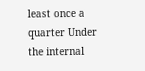least once a quarter Under the internal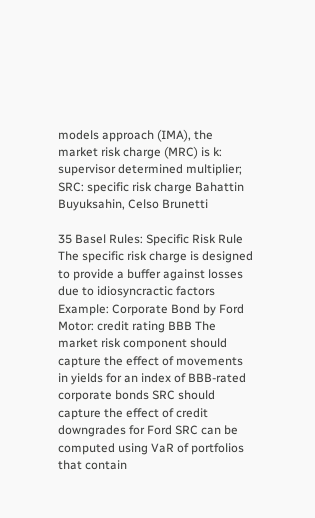models approach (IMA), the market risk charge (MRC) is k: supervisor determined multiplier; SRC: specific risk charge Bahattin Buyuksahin, Celso Brunetti

35 Basel Rules: Specific Risk Rule
The specific risk charge is designed to provide a buffer against losses due to idiosyncractic factors Example: Corporate Bond by Ford Motor: credit rating BBB The market risk component should capture the effect of movements in yields for an index of BBB-rated corporate bonds SRC should capture the effect of credit downgrades for Ford SRC can be computed using VaR of portfolios that contain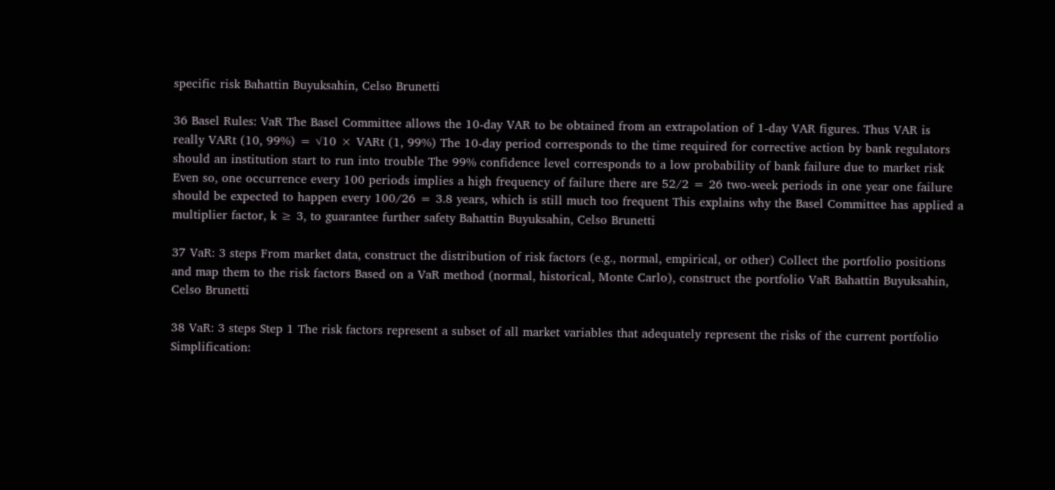specific risk Bahattin Buyuksahin, Celso Brunetti

36 Basel Rules: VaR The Basel Committee allows the 10-day VAR to be obtained from an extrapolation of 1-day VAR figures. Thus VAR is really VARt (10, 99%) = √10 × VARt (1, 99%) The 10-day period corresponds to the time required for corrective action by bank regulators should an institution start to run into trouble The 99% confidence level corresponds to a low probability of bank failure due to market risk Even so, one occurrence every 100 periods implies a high frequency of failure there are 52/2 = 26 two-week periods in one year one failure should be expected to happen every 100/26 = 3.8 years, which is still much too frequent This explains why the Basel Committee has applied a multiplier factor, k ≥ 3, to guarantee further safety Bahattin Buyuksahin, Celso Brunetti

37 VaR: 3 steps From market data, construct the distribution of risk factors (e.g., normal, empirical, or other) Collect the portfolio positions and map them to the risk factors Based on a VaR method (normal, historical, Monte Carlo), construct the portfolio VaR Bahattin Buyuksahin, Celso Brunetti

38 VaR: 3 steps Step 1 The risk factors represent a subset of all market variables that adequately represent the risks of the current portfolio Simplification: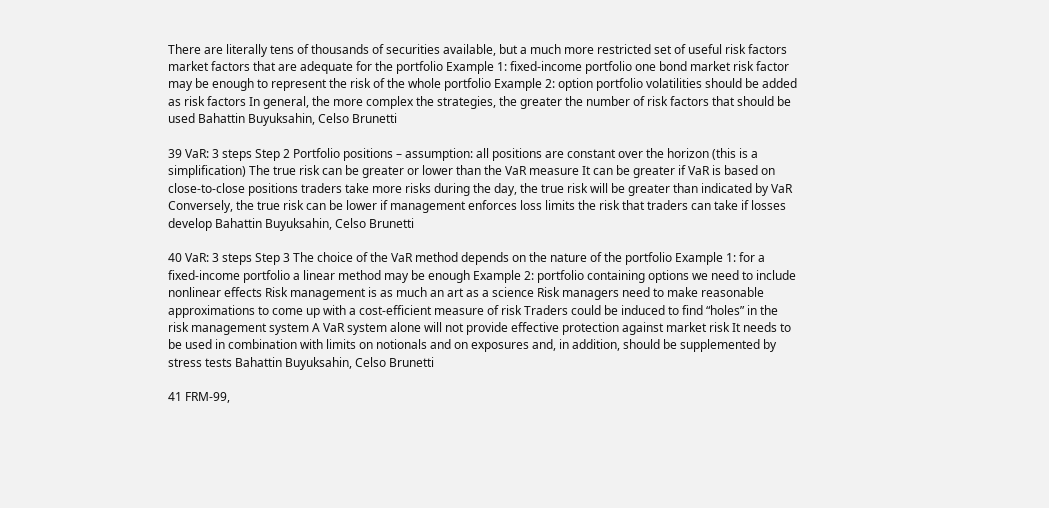There are literally tens of thousands of securities available, but a much more restricted set of useful risk factors market factors that are adequate for the portfolio Example 1: fixed-income portfolio one bond market risk factor may be enough to represent the risk of the whole portfolio Example 2: option portfolio volatilities should be added as risk factors In general, the more complex the strategies, the greater the number of risk factors that should be used Bahattin Buyuksahin, Celso Brunetti

39 VaR: 3 steps Step 2 Portfolio positions – assumption: all positions are constant over the horizon (this is a simplification) The true risk can be greater or lower than the VaR measure It can be greater if VaR is based on close-to-close positions traders take more risks during the day, the true risk will be greater than indicated by VaR Conversely, the true risk can be lower if management enforces loss limits the risk that traders can take if losses develop Bahattin Buyuksahin, Celso Brunetti

40 VaR: 3 steps Step 3 The choice of the VaR method depends on the nature of the portfolio Example 1: for a fixed-income portfolio a linear method may be enough Example 2: portfolio containing options we need to include nonlinear effects Risk management is as much an art as a science Risk managers need to make reasonable approximations to come up with a cost-efficient measure of risk Traders could be induced to find “holes” in the risk management system A VaR system alone will not provide effective protection against market risk It needs to be used in combination with limits on notionals and on exposures and, in addition, should be supplemented by stress tests Bahattin Buyuksahin, Celso Brunetti

41 FRM-99,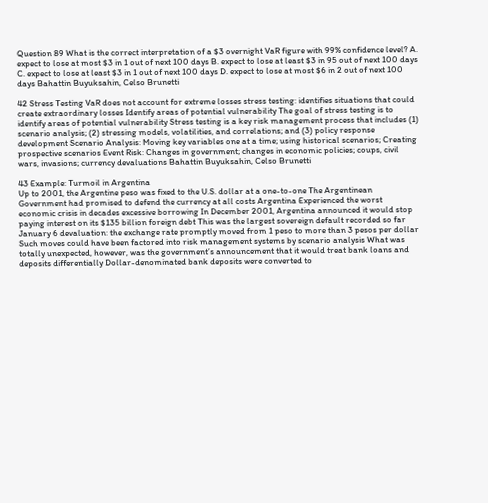Question 89 What is the correct interpretation of a $3 overnight VaR figure with 99% confidence level? A. expect to lose at most $3 in 1 out of next 100 days B. expect to lose at least $3 in 95 out of next 100 days C. expect to lose at least $3 in 1 out of next 100 days D. expect to lose at most $6 in 2 out of next 100 days Bahattin Buyuksahin, Celso Brunetti

42 Stress Testing VaR does not account for extreme losses stress testing: identifies situations that could create extraordinary losses Identify areas of potential vulnerability The goal of stress testing is to identify areas of potential vulnerability Stress testing is a key risk management process that includes (1) scenario analysis; (2) stressing models, volatilities, and correlations; and (3) policy response development Scenario Analysis: Moving key variables one at a time; using historical scenarios; Creating prospective scenarios Event Risk: Changes in government; changes in economic policies; coups, civil wars, invasions; currency devaluations Bahattin Buyuksahin, Celso Brunetti

43 Example: Turmoil in Argentina
Up to 2001, the Argentine peso was fixed to the U.S. dollar at a one-to-one The Argentinean Government had promised to defend the currency at all costs Argentina Experienced the worst economic crisis in decades excessive borrowing In December 2001, Argentina announced it would stop paying interest on its $135 billion foreign debt This was the largest sovereign default recorded so far January 6 devaluation: the exchange rate promptly moved from 1 peso to more than 3 pesos per dollar Such moves could have been factored into risk management systems by scenario analysis What was totally unexpected, however, was the government’s announcement that it would treat bank loans and deposits differentially Dollar-denominated bank deposits were converted to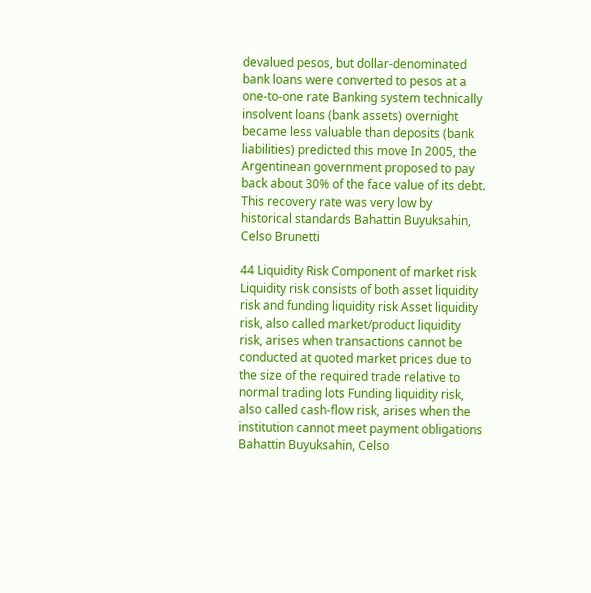devalued pesos, but dollar-denominated bank loans were converted to pesos at a one-to-one rate Banking system technically insolvent loans (bank assets) overnight became less valuable than deposits (bank liabilities) predicted this move In 2005, the Argentinean government proposed to pay back about 30% of the face value of its debt. This recovery rate was very low by historical standards Bahattin Buyuksahin, Celso Brunetti

44 Liquidity Risk Component of market risk
Liquidity risk consists of both asset liquidity risk and funding liquidity risk Asset liquidity risk, also called market/product liquidity risk, arises when transactions cannot be conducted at quoted market prices due to the size of the required trade relative to normal trading lots Funding liquidity risk, also called cash-flow risk, arises when the institution cannot meet payment obligations Bahattin Buyuksahin, Celso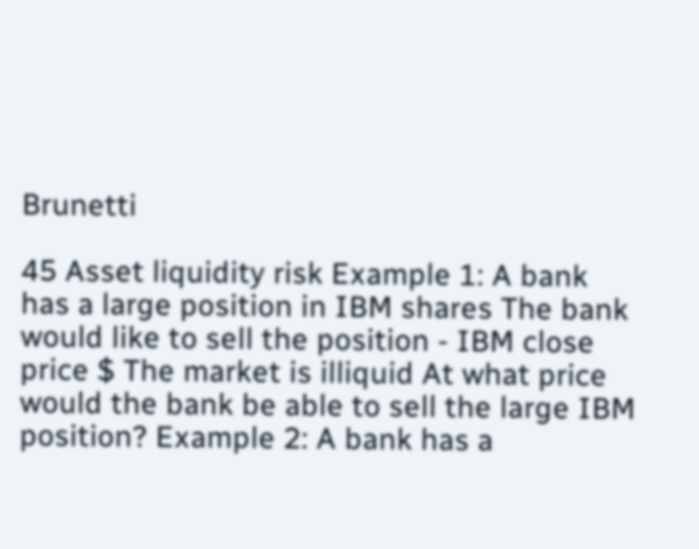Brunetti

45 Asset liquidity risk Example 1: A bank has a large position in IBM shares The bank would like to sell the position - IBM close price $ The market is illiquid At what price would the bank be able to sell the large IBM position? Example 2: A bank has a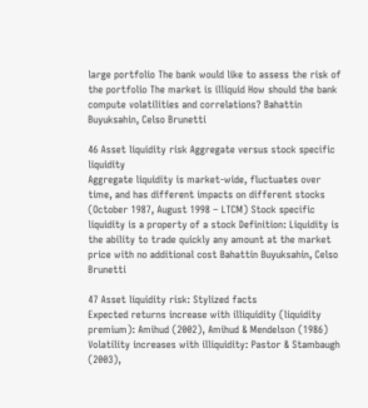large portfolio The bank would like to assess the risk of the portfolio The market is illiquid How should the bank compute volatilities and correlations? Bahattin Buyuksahin, Celso Brunetti

46 Asset liquidity risk Aggregate versus stock specific liquidity
Aggregate liquidity is market-wide, fluctuates over time, and has different impacts on different stocks (October 1987, August 1998 – LTCM) Stock specific liquidity is a property of a stock Definition: Liquidity is the ability to trade quickly any amount at the market price with no additional cost Bahattin Buyuksahin, Celso Brunetti

47 Asset liquidity risk: Stylized facts
Expected returns increase with illiquidity (liquidity premium): Amihud (2002), Amihud & Mendelson (1986) Volatility increases with illiquidity: Pastor & Stambaugh (2003),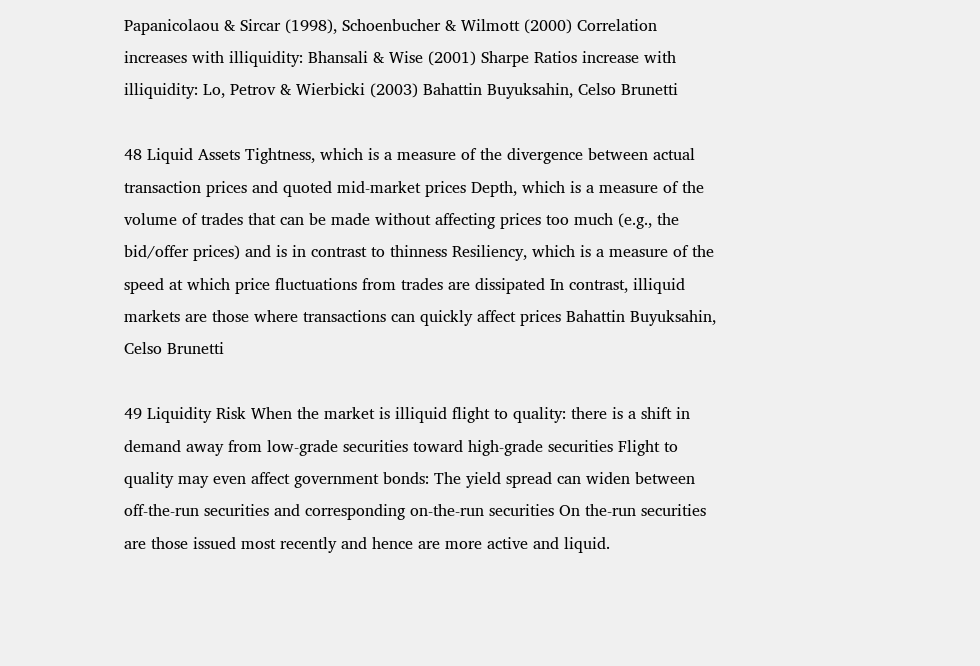Papanicolaou & Sircar (1998), Schoenbucher & Wilmott (2000) Correlation increases with illiquidity: Bhansali & Wise (2001) Sharpe Ratios increase with illiquidity: Lo, Petrov & Wierbicki (2003) Bahattin Buyuksahin, Celso Brunetti

48 Liquid Assets Tightness, which is a measure of the divergence between actual transaction prices and quoted mid-market prices Depth, which is a measure of the volume of trades that can be made without affecting prices too much (e.g., the bid/offer prices) and is in contrast to thinness Resiliency, which is a measure of the speed at which price fluctuations from trades are dissipated In contrast, illiquid markets are those where transactions can quickly affect prices Bahattin Buyuksahin, Celso Brunetti

49 Liquidity Risk When the market is illiquid flight to quality: there is a shift in demand away from low-grade securities toward high-grade securities Flight to quality may even affect government bonds: The yield spread can widen between off-the-run securities and corresponding on-the-run securities On the-run securities are those issued most recently and hence are more active and liquid.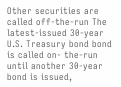Other securities are called off-the-run The latest-issued 30-year U.S. Treasury bond bond is called on- the-run until another 30-year bond is issued,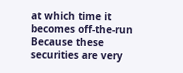at which time it becomes off-the-run Because these securities are very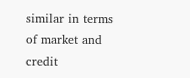similar in terms of market and credit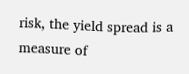risk, the yield spread is a measure of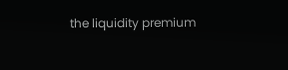the liquidity premium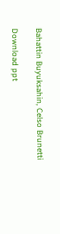Bahattin Buyuksahin, Celso Brunetti

Download ppt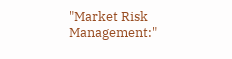"Market Risk Management:"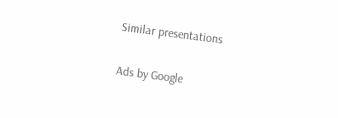Similar presentations

Ads by Google